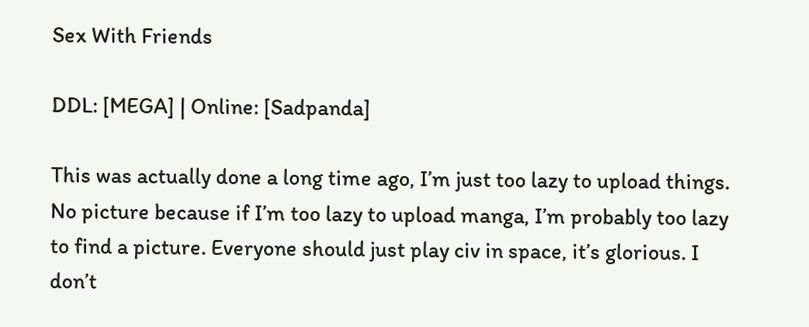Sex With Friends

DDL: [MEGA] | Online: [Sadpanda]

This was actually done a long time ago, I’m just too lazy to upload things. No picture because if I’m too lazy to upload manga, I’m probably too lazy to find a picture. Everyone should just play civ in space, it’s glorious. I don’t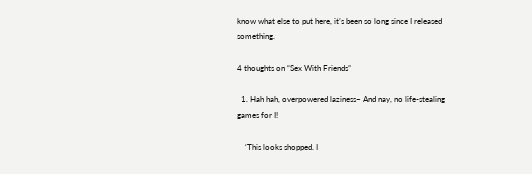know what else to put here, it’s been so long since I released something.

4 thoughts on “Sex With Friends”

  1. Hah hah, overpowered laziness~ And nay, no life-stealing games for I!

    ‘This looks shopped. I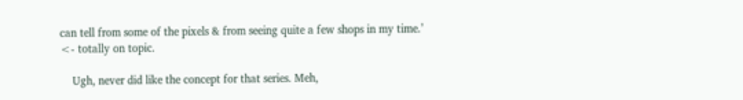can tell from some of the pixels & from seeing quite a few shops in my time.’ <- totally on topic.

    Ugh, never did like the concept for that series. Meh,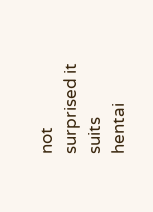not surprised it suits hentai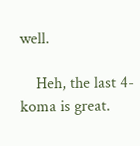well.

    Heh, the last 4-koma is great.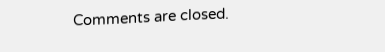Comments are closed.